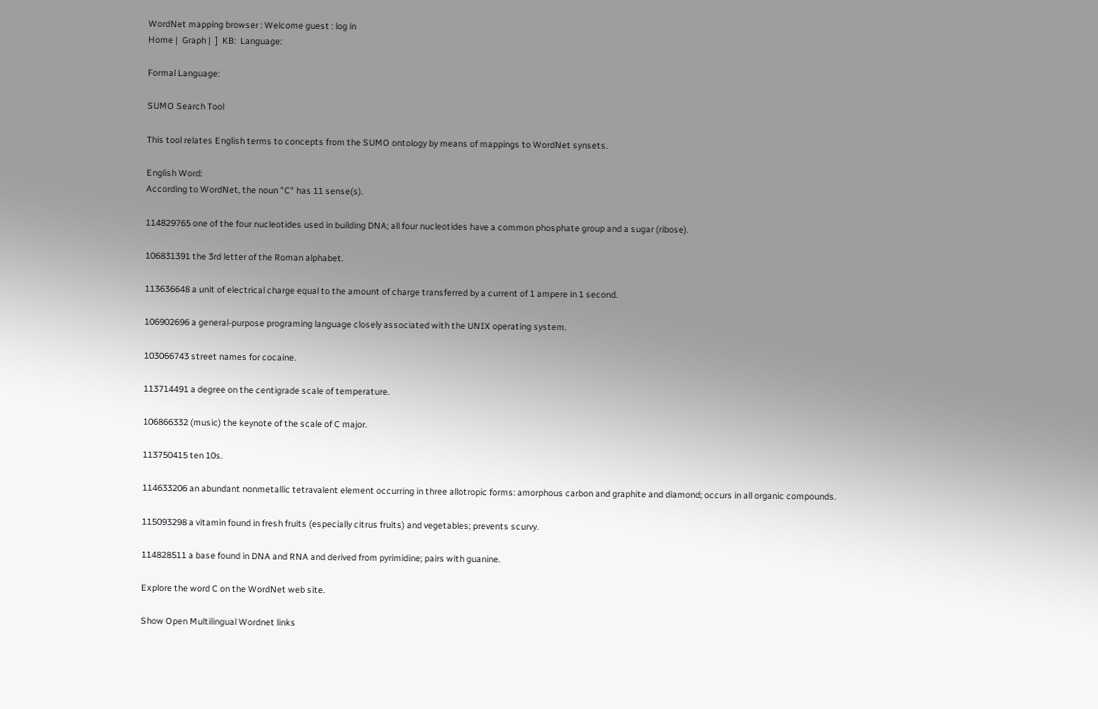WordNet mapping browser : Welcome guest : log in
Home |  Graph |  ]  KB:  Language:

Formal Language:

SUMO Search Tool

This tool relates English terms to concepts from the SUMO ontology by means of mappings to WordNet synsets.

English Word:
According to WordNet, the noun "C" has 11 sense(s).

114829765 one of the four nucleotides used in building DNA; all four nucleotides have a common phosphate group and a sugar (ribose).

106831391 the 3rd letter of the Roman alphabet.

113636648 a unit of electrical charge equal to the amount of charge transferred by a current of 1 ampere in 1 second.

106902696 a general-purpose programing language closely associated with the UNIX operating system.

103066743 street names for cocaine.

113714491 a degree on the centigrade scale of temperature.

106866332 (music) the keynote of the scale of C major.

113750415 ten 10s.

114633206 an abundant nonmetallic tetravalent element occurring in three allotropic forms: amorphous carbon and graphite and diamond; occurs in all organic compounds.

115093298 a vitamin found in fresh fruits (especially citrus fruits) and vegetables; prevents scurvy.

114828511 a base found in DNA and RNA and derived from pyrimidine; pairs with guanine.

Explore the word C on the WordNet web site.

Show Open Multilingual Wordnet links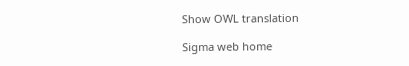Show OWL translation

Sigma web home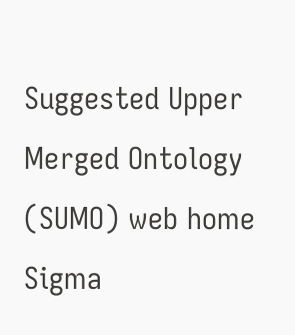Suggested Upper Merged Ontology (SUMO) web home
Sigma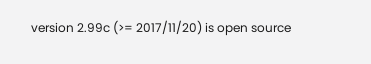version 2.99c (>= 2017/11/20) is open source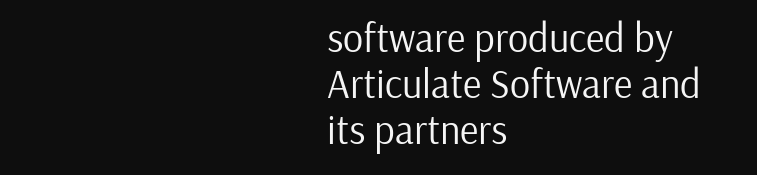software produced by Articulate Software and its partners